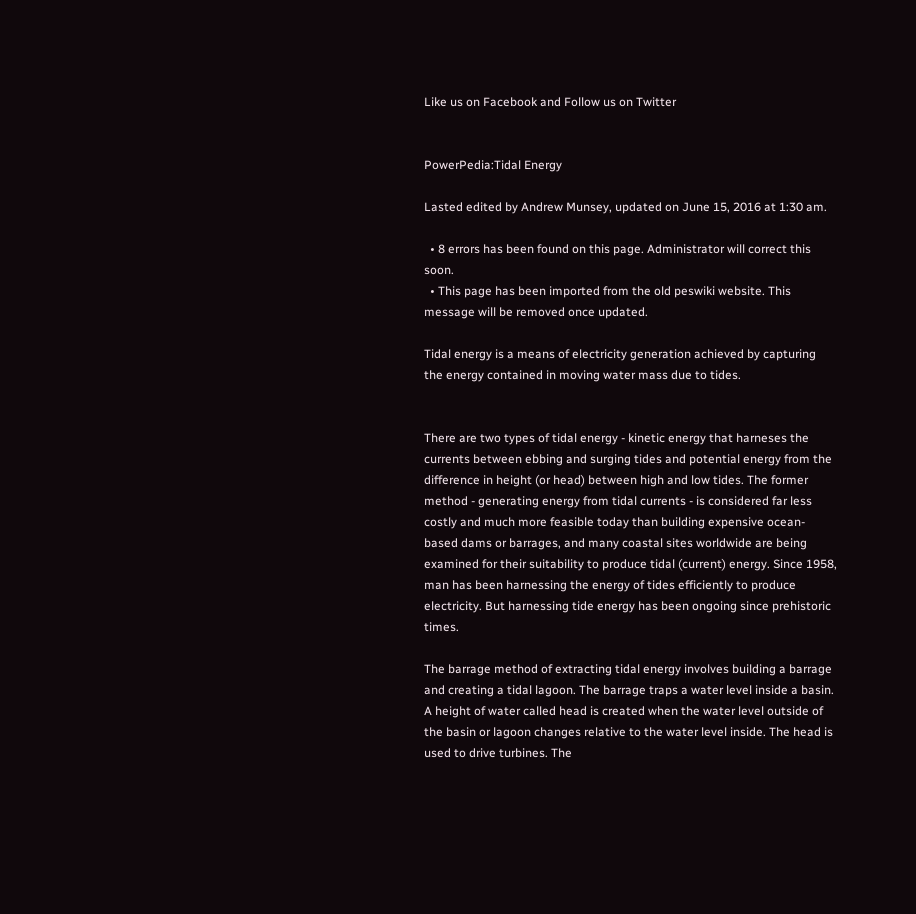Like us on Facebook and Follow us on Twitter


PowerPedia:Tidal Energy

Lasted edited by Andrew Munsey, updated on June 15, 2016 at 1:30 am.

  • 8 errors has been found on this page. Administrator will correct this soon.
  • This page has been imported from the old peswiki website. This message will be removed once updated.

Tidal energy is a means of electricity generation achieved by capturing the energy contained in moving water mass due to tides.


There are two types of tidal energy - kinetic energy that harneses the currents between ebbing and surging tides and potential energy from the difference in height (or head) between high and low tides. The former method - generating energy from tidal currents - is considered far less costly and much more feasible today than building expensive ocean-based dams or barrages, and many coastal sites worldwide are being examined for their suitability to produce tidal (current) energy. Since 1958, man has been harnessing the energy of tides efficiently to produce electricity. But harnessing tide energy has been ongoing since prehistoric times.

The barrage method of extracting tidal energy involves building a barrage and creating a tidal lagoon. The barrage traps a water level inside a basin. A height of water called head is created when the water level outside of the basin or lagoon changes relative to the water level inside. The head is used to drive turbines. The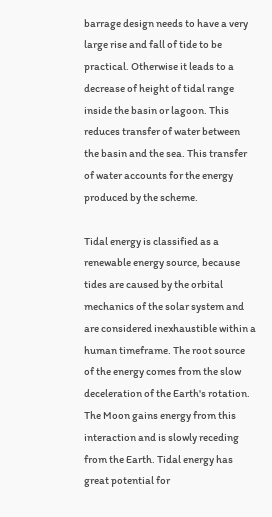barrage design needs to have a very large rise and fall of tide to be practical. Otherwise it leads to a decrease of height of tidal range inside the basin or lagoon. This reduces transfer of water between the basin and the sea. This transfer of water accounts for the energy produced by the scheme.

Tidal energy is classified as a renewable energy source, because tides are caused by the orbital mechanics of the solar system and are considered inexhaustible within a human timeframe. The root source of the energy comes from the slow deceleration of the Earth's rotation. The Moon gains energy from this interaction and is slowly receding from the Earth. Tidal energy has great potential for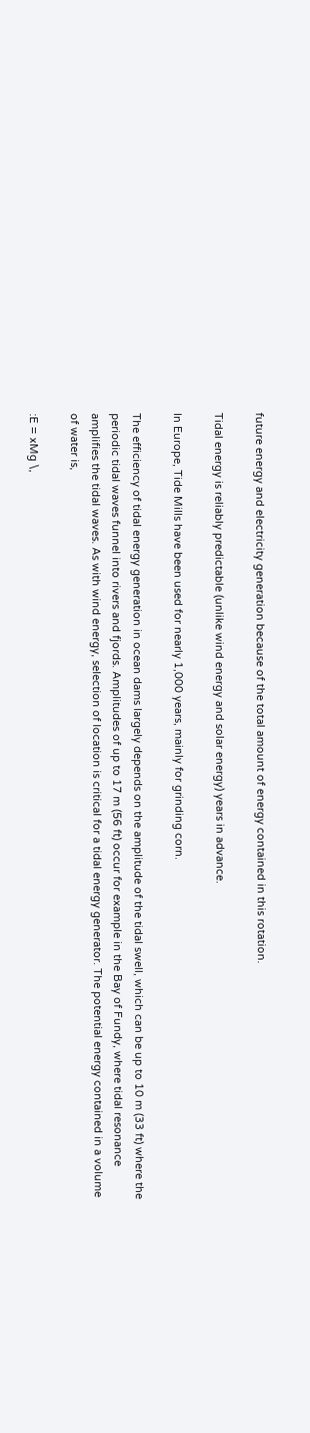future energy and electricity generation because of the total amount of energy contained in this rotation.

Tidal energy is reliably predictable (unlike wind energy and solar energy) years in advance.

In Europe, Tide Mills have been used for nearly 1,000 years, mainly for grinding corn.

The efficiency of tidal energy generation in ocean dams largely depends on the amplitude of the tidal swell, which can be up to 10 m (33 ft) where the periodic tidal waves funnel into rivers and fjords. Amplitudes of up to 17 m (56 ft) occur for example in the Bay of Fundy, where tidal resonance amplifies the tidal waves. As with wind energy, selection of location is critical for a tidal energy generator. The potential energy contained in a volume of water is,

:E = xMg \,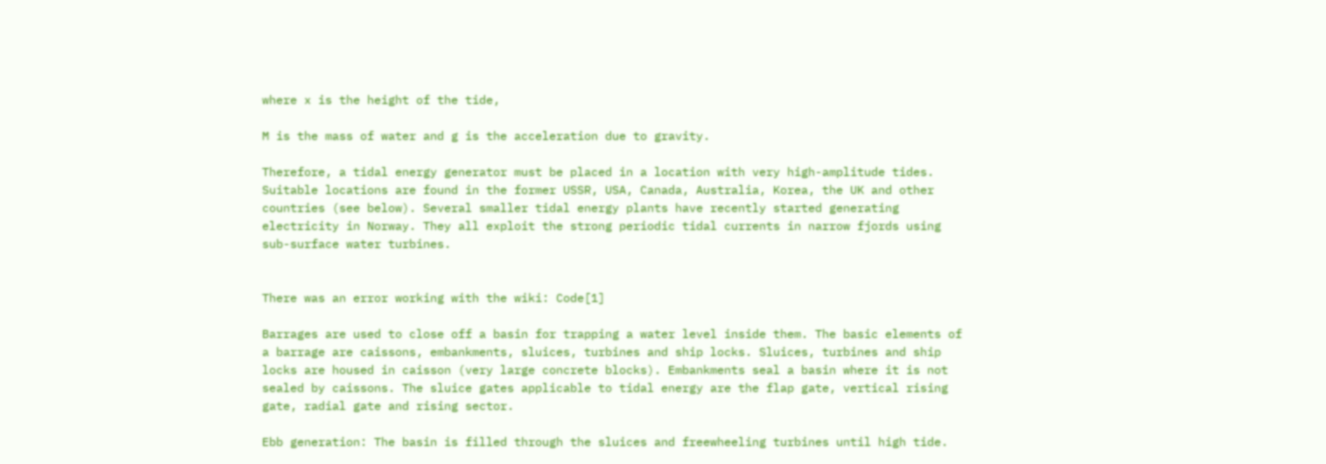where x is the height of the tide,

M is the mass of water and g is the acceleration due to gravity.

Therefore, a tidal energy generator must be placed in a location with very high-amplitude tides. Suitable locations are found in the former USSR, USA, Canada, Australia, Korea, the UK and other countries (see below). Several smaller tidal energy plants have recently started generating electricity in Norway. They all exploit the strong periodic tidal currents in narrow fjords using sub-surface water turbines.


There was an error working with the wiki: Code[1]

Barrages are used to close off a basin for trapping a water level inside them. The basic elements of a barrage are caissons, embankments, sluices, turbines and ship locks. Sluices, turbines and ship locks are housed in caisson (very large concrete blocks). Embankments seal a basin where it is not sealed by caissons. The sluice gates applicable to tidal energy are the flap gate, vertical rising gate, radial gate and rising sector.

Ebb generation: The basin is filled through the sluices and freewheeling turbines until high tide.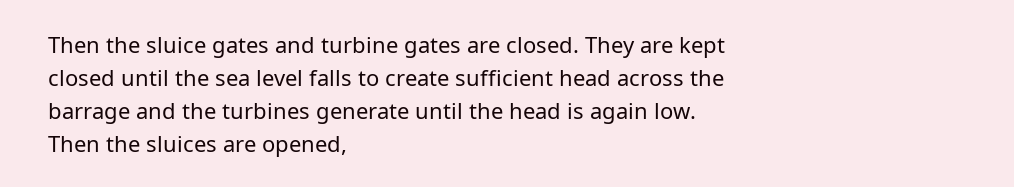Then the sluice gates and turbine gates are closed. They are kept closed until the sea level falls to create sufficient head across the barrage and the turbines generate until the head is again low. Then the sluices are opened,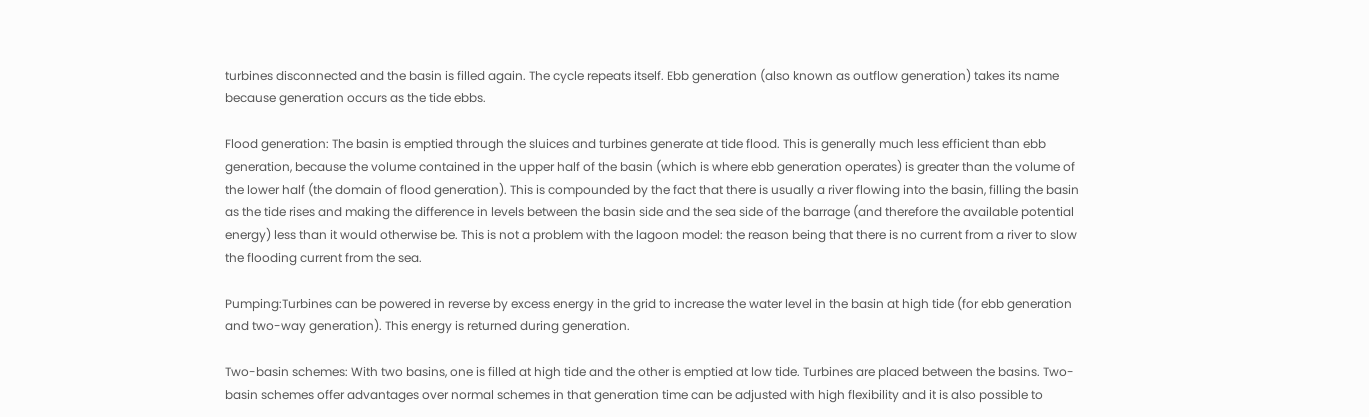turbines disconnected and the basin is filled again. The cycle repeats itself. Ebb generation (also known as outflow generation) takes its name because generation occurs as the tide ebbs.

Flood generation: The basin is emptied through the sluices and turbines generate at tide flood. This is generally much less efficient than ebb generation, because the volume contained in the upper half of the basin (which is where ebb generation operates) is greater than the volume of the lower half (the domain of flood generation). This is compounded by the fact that there is usually a river flowing into the basin, filling the basin as the tide rises and making the difference in levels between the basin side and the sea side of the barrage (and therefore the available potential energy) less than it would otherwise be. This is not a problem with the lagoon model: the reason being that there is no current from a river to slow the flooding current from the sea.

Pumping:Turbines can be powered in reverse by excess energy in the grid to increase the water level in the basin at high tide (for ebb generation and two-way generation). This energy is returned during generation.

Two-basin schemes: With two basins, one is filled at high tide and the other is emptied at low tide. Turbines are placed between the basins. Two-basin schemes offer advantages over normal schemes in that generation time can be adjusted with high flexibility and it is also possible to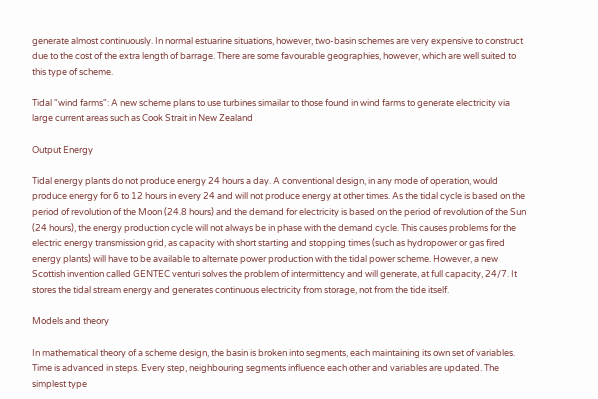generate almost continuously. In normal estuarine situations, however, two-basin schemes are very expensive to construct due to the cost of the extra length of barrage. There are some favourable geographies, however, which are well suited to this type of scheme.

Tidal "wind farms": A new scheme plans to use turbines simailar to those found in wind farms to generate electricity via large current areas such as Cook Strait in New Zealand

Output Energy

Tidal energy plants do not produce energy 24 hours a day. A conventional design, in any mode of operation, would produce energy for 6 to 12 hours in every 24 and will not produce energy at other times. As the tidal cycle is based on the period of revolution of the Moon (24.8 hours) and the demand for electricity is based on the period of revolution of the Sun (24 hours), the energy production cycle will not always be in phase with the demand cycle. This causes problems for the electric energy transmission grid, as capacity with short starting and stopping times (such as hydropower or gas fired energy plants) will have to be available to alternate power production with the tidal power scheme. However, a new Scottish invention called GENTEC venturi solves the problem of intermittency and will generate, at full capacity, 24/7. It stores the tidal stream energy and generates continuous electricity from storage, not from the tide itself.

Models and theory

In mathematical theory of a scheme design, the basin is broken into segments, each maintaining its own set of variables. Time is advanced in steps. Every step, neighbouring segments influence each other and variables are updated. The simplest type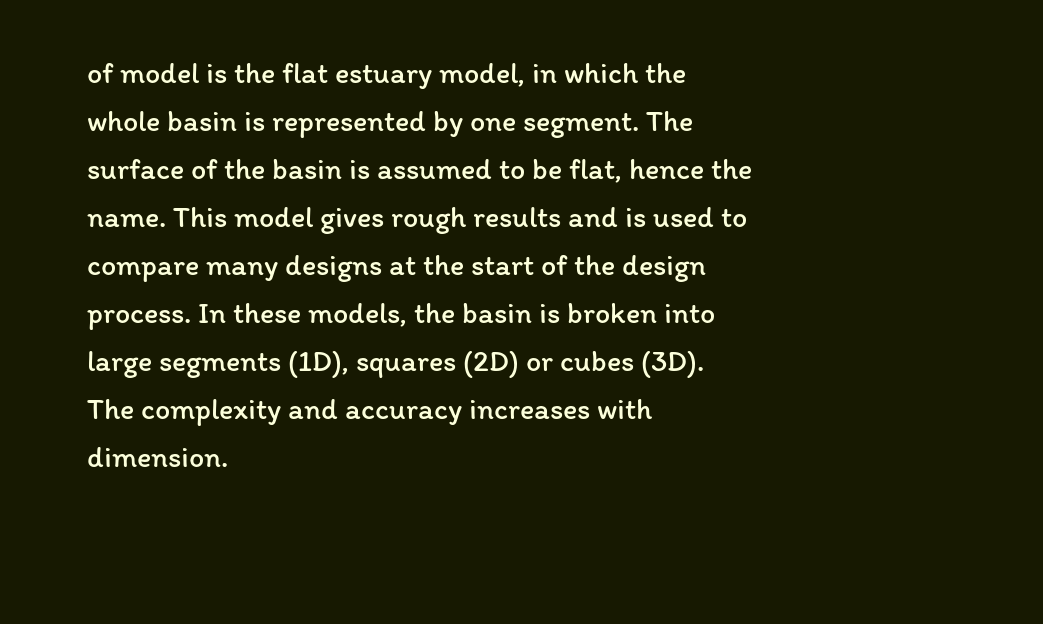of model is the flat estuary model, in which the whole basin is represented by one segment. The surface of the basin is assumed to be flat, hence the name. This model gives rough results and is used to compare many designs at the start of the design process. In these models, the basin is broken into large segments (1D), squares (2D) or cubes (3D). The complexity and accuracy increases with dimension.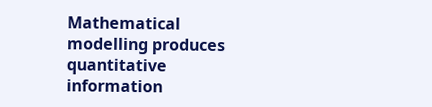Mathematical modelling produces quantitative information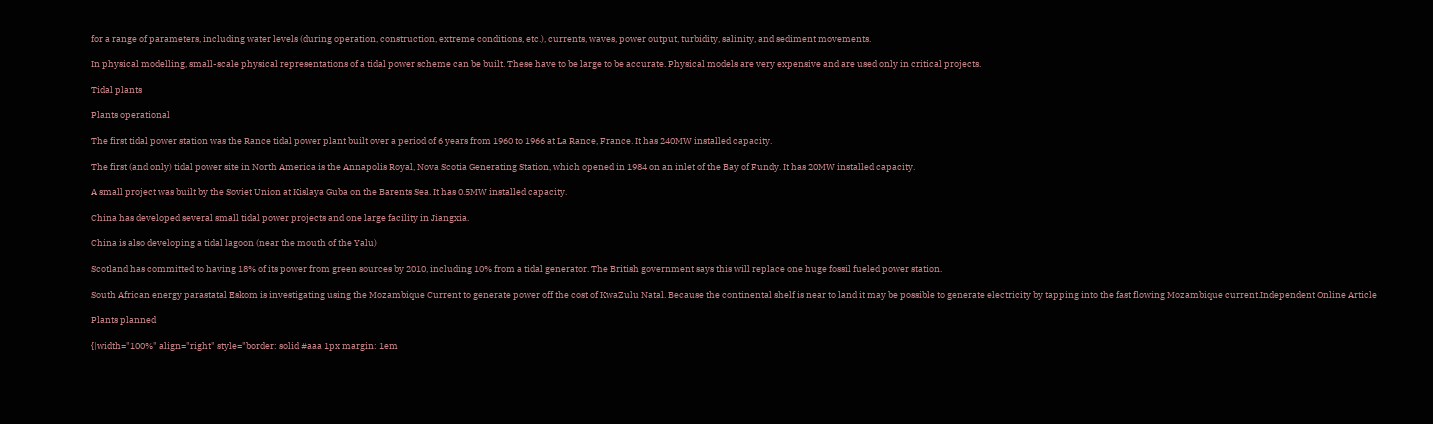for a range of parameters, including water levels (during operation, construction, extreme conditions, etc.), currents, waves, power output, turbidity, salinity, and sediment movements.

In physical modelling, small-scale physical representations of a tidal power scheme can be built. These have to be large to be accurate. Physical models are very expensive and are used only in critical projects.

Tidal plants

Plants operational

The first tidal power station was the Rance tidal power plant built over a period of 6 years from 1960 to 1966 at La Rance, France. It has 240MW installed capacity.

The first (and only) tidal power site in North America is the Annapolis Royal, Nova Scotia Generating Station, which opened in 1984 on an inlet of the Bay of Fundy. It has 20MW installed capacity.

A small project was built by the Soviet Union at Kislaya Guba on the Barents Sea. It has 0.5MW installed capacity.

China has developed several small tidal power projects and one large facility in Jiangxia.

China is also developing a tidal lagoon (near the mouth of the Yalu)

Scotland has committed to having 18% of its power from green sources by 2010, including 10% from a tidal generator. The British government says this will replace one huge fossil fueled power station.

South African energy parastatal Eskom is investigating using the Mozambique Current to generate power off the cost of KwaZulu Natal. Because the continental shelf is near to land it may be possible to generate electricity by tapping into the fast flowing Mozambique current.Independent Online Article

Plants planned

{|width="100%" align="right" style="border: solid #aaa 1px margin: 1em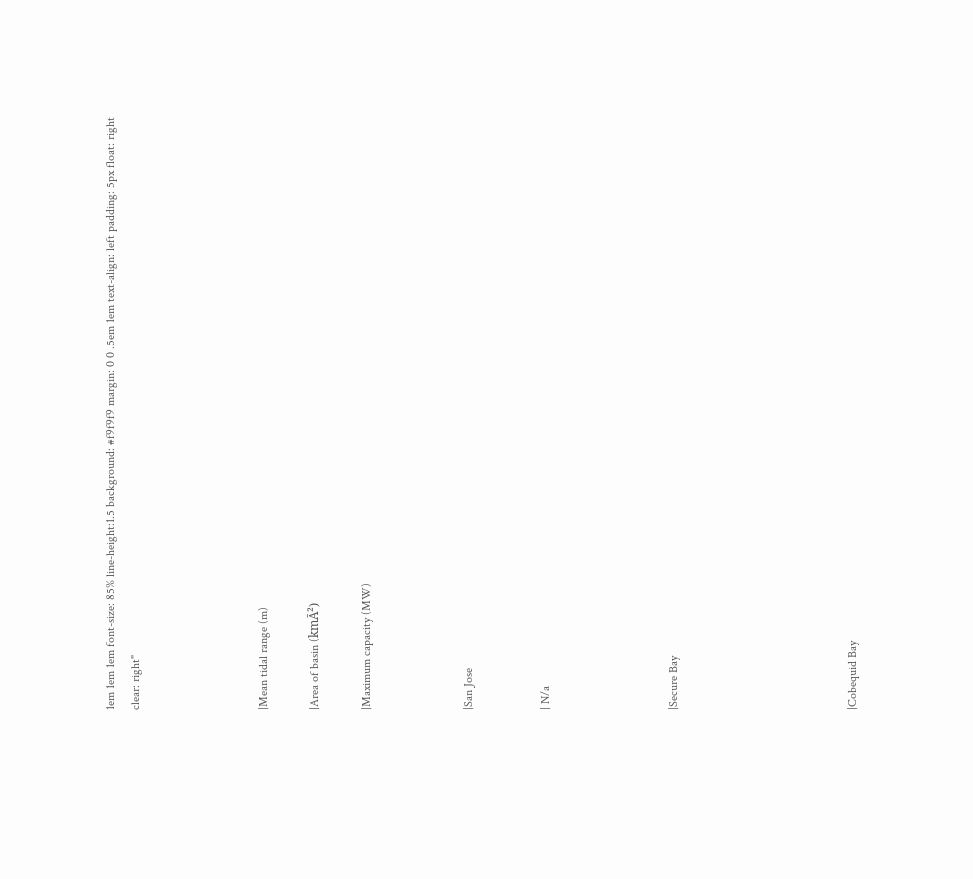1em 1em 1em font-size: 85% line-height:1.5 background: #f9f9f9 margin: 0 0 .5em 1em text-align: left padding: 5px float: right clear: right"




|Mean tidal range (m)

|Area of basin (kmĀ²)

|Maximum capacity (MW)



|San Jose


| N/a




|Secure Bay






|Cobequid Bay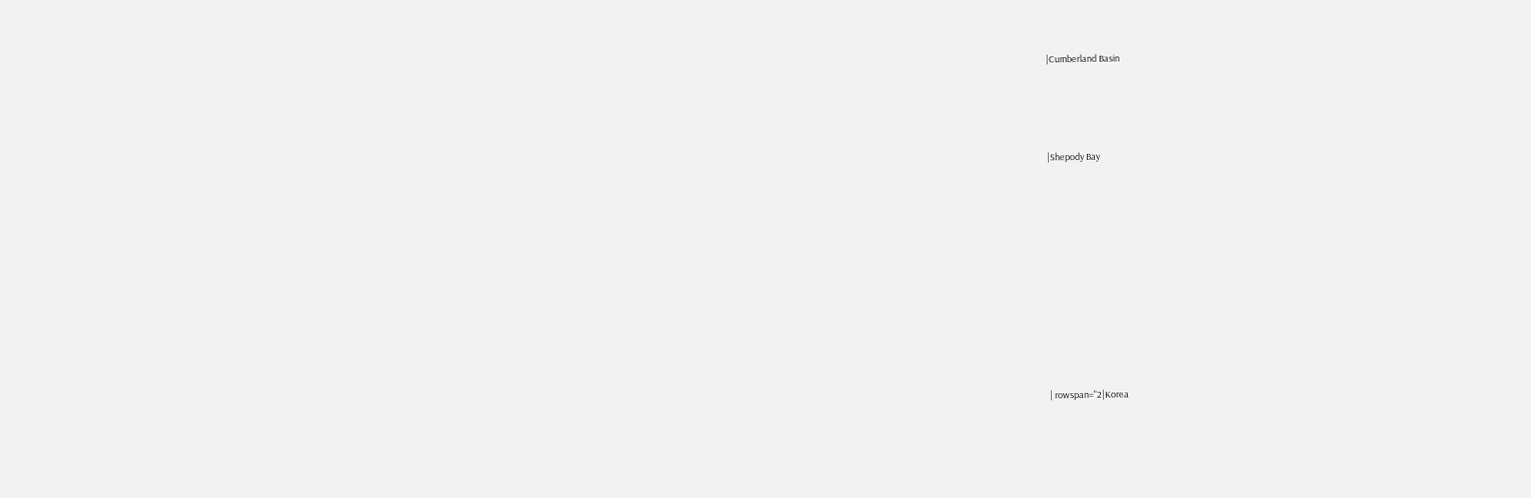|Cumberland Basin






|Shepody Bay
















| rowspan="2|Korea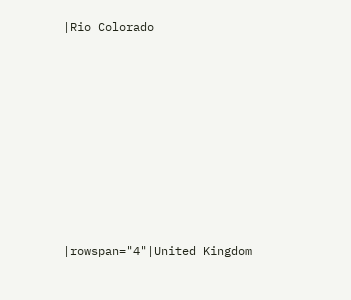|Rio Colorado










|rowspan="4"|United Kingdom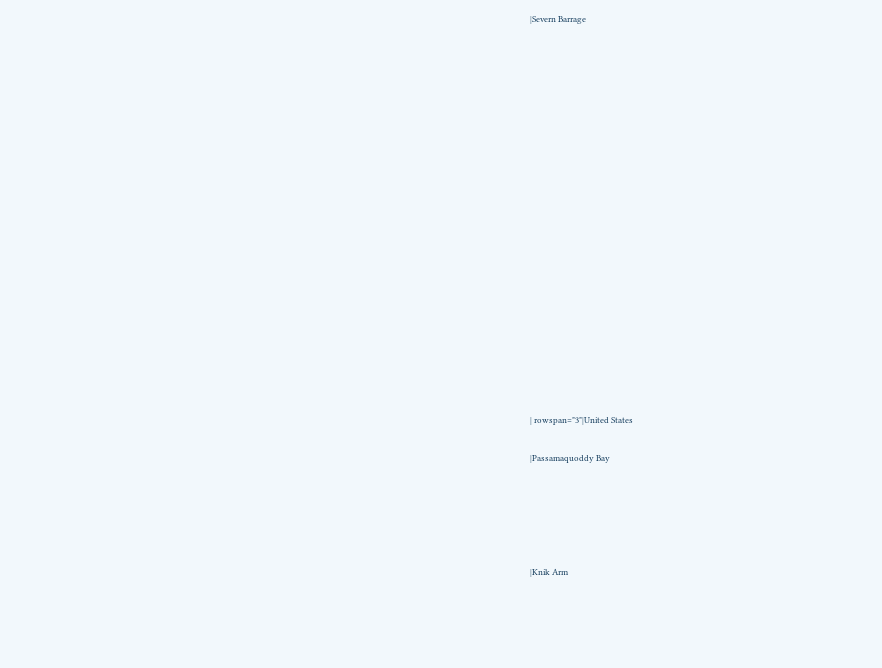|Severn Barrage




















| rowspan="3"|United States

|Passamaquoddy Bay





|Knik Arm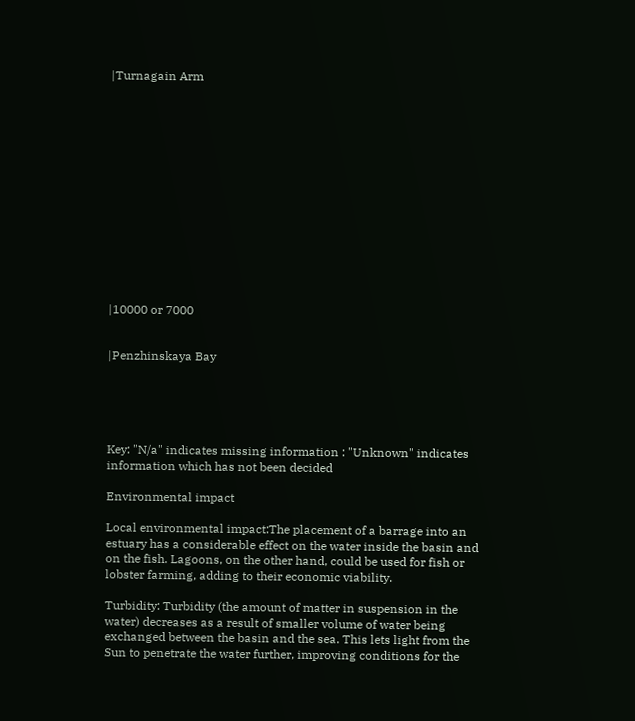|Turnagain Arm














|10000 or 7000


|Penzhinskaya Bay





Key: "N/a" indicates missing information : "Unknown" indicates information which has not been decided

Environmental impact

Local environmental impact:The placement of a barrage into an estuary has a considerable effect on the water inside the basin and on the fish. Lagoons, on the other hand, could be used for fish or lobster farming, adding to their economic viability.

Turbidity: Turbidity (the amount of matter in suspension in the water) decreases as a result of smaller volume of water being exchanged between the basin and the sea. This lets light from the Sun to penetrate the water further, improving conditions for the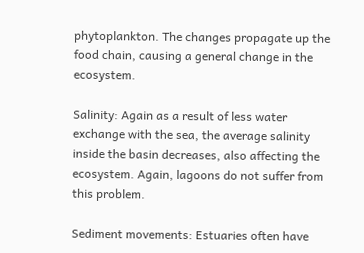phytoplankton. The changes propagate up the food chain, causing a general change in the ecosystem.

Salinity: Again as a result of less water exchange with the sea, the average salinity inside the basin decreases, also affecting the ecosystem. Again, lagoons do not suffer from this problem.

Sediment movements: Estuaries often have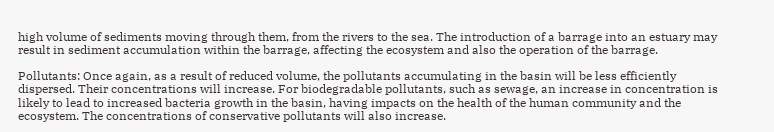high volume of sediments moving through them, from the rivers to the sea. The introduction of a barrage into an estuary may result in sediment accumulation within the barrage, affecting the ecosystem and also the operation of the barrage.

Pollutants: Once again, as a result of reduced volume, the pollutants accumulating in the basin will be less efficiently dispersed. Their concentrations will increase. For biodegradable pollutants, such as sewage, an increase in concentration is likely to lead to increased bacteria growth in the basin, having impacts on the health of the human community and the ecosystem. The concentrations of conservative pollutants will also increase.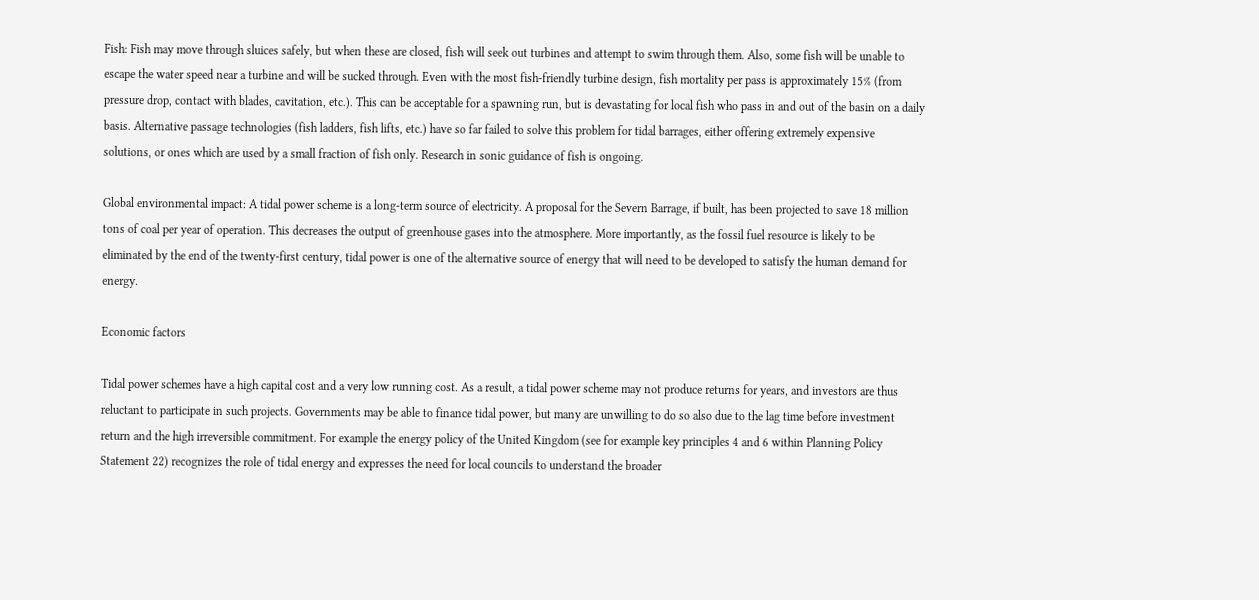Fish: Fish may move through sluices safely, but when these are closed, fish will seek out turbines and attempt to swim through them. Also, some fish will be unable to escape the water speed near a turbine and will be sucked through. Even with the most fish-friendly turbine design, fish mortality per pass is approximately 15% (from pressure drop, contact with blades, cavitation, etc.). This can be acceptable for a spawning run, but is devastating for local fish who pass in and out of the basin on a daily basis. Alternative passage technologies (fish ladders, fish lifts, etc.) have so far failed to solve this problem for tidal barrages, either offering extremely expensive solutions, or ones which are used by a small fraction of fish only. Research in sonic guidance of fish is ongoing.

Global environmental impact: A tidal power scheme is a long-term source of electricity. A proposal for the Severn Barrage, if built, has been projected to save 18 million tons of coal per year of operation. This decreases the output of greenhouse gases into the atmosphere. More importantly, as the fossil fuel resource is likely to be eliminated by the end of the twenty-first century, tidal power is one of the alternative source of energy that will need to be developed to satisfy the human demand for energy.

Economic factors

Tidal power schemes have a high capital cost and a very low running cost. As a result, a tidal power scheme may not produce returns for years, and investors are thus reluctant to participate in such projects. Governments may be able to finance tidal power, but many are unwilling to do so also due to the lag time before investment return and the high irreversible commitment. For example the energy policy of the United Kingdom (see for example key principles 4 and 6 within Planning Policy Statement 22) recognizes the role of tidal energy and expresses the need for local councils to understand the broader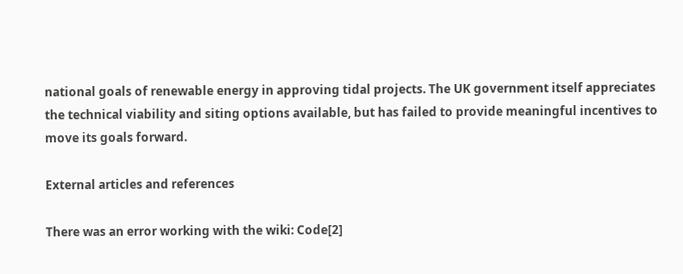national goals of renewable energy in approving tidal projects. The UK government itself appreciates the technical viability and siting options available, but has failed to provide meaningful incentives to move its goals forward.

External articles and references

There was an error working with the wiki: Code[2]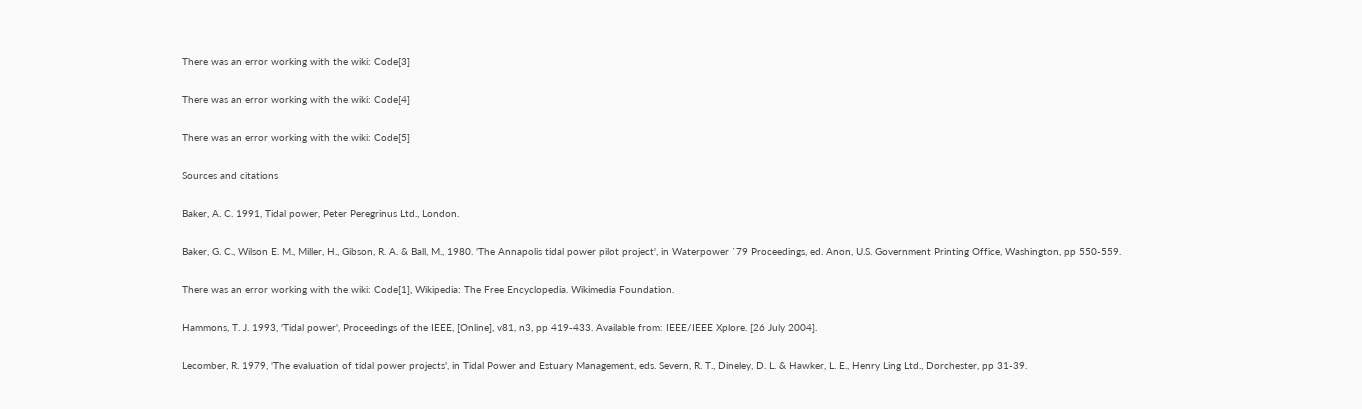There was an error working with the wiki: Code[3]

There was an error working with the wiki: Code[4]

There was an error working with the wiki: Code[5]

Sources and citations

Baker, A. C. 1991, Tidal power, Peter Peregrinus Ltd., London.

Baker, G. C., Wilson E. M., Miller, H., Gibson, R. A. & Ball, M., 1980. 'The Annapolis tidal power pilot project', in Waterpower `79 Proceedings, ed. Anon, U.S. Government Printing Office, Washington, pp 550-559.

There was an error working with the wiki: Code[1], Wikipedia: The Free Encyclopedia. Wikimedia Foundation.

Hammons, T. J. 1993, 'Tidal power', Proceedings of the IEEE, [Online], v81, n3, pp 419-433. Available from: IEEE/IEEE Xplore. [26 July 2004].

Lecomber, R. 1979, 'The evaluation of tidal power projects', in Tidal Power and Estuary Management, eds. Severn, R. T., Dineley, D. L. & Hawker, L. E., Henry Ling Ltd., Dorchester, pp 31-39.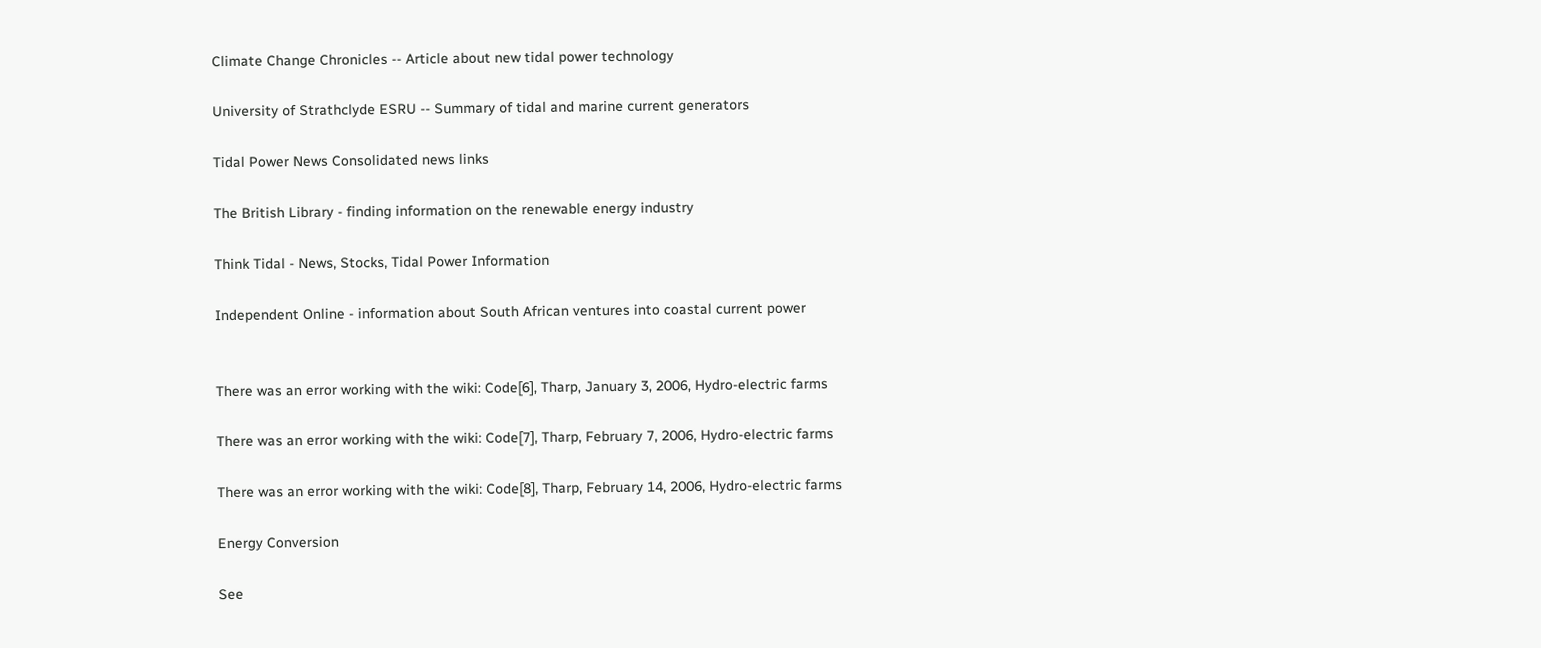Climate Change Chronicles -- Article about new tidal power technology

University of Strathclyde ESRU -- Summary of tidal and marine current generators

Tidal Power News Consolidated news links

The British Library - finding information on the renewable energy industry

Think Tidal - News, Stocks, Tidal Power Information

Independent Online - information about South African ventures into coastal current power


There was an error working with the wiki: Code[6], Tharp, January 3, 2006, Hydro-electric farms

There was an error working with the wiki: Code[7], Tharp, February 7, 2006, Hydro-electric farms

There was an error working with the wiki: Code[8], Tharp, February 14, 2006, Hydro-electric farms

Energy Conversion

See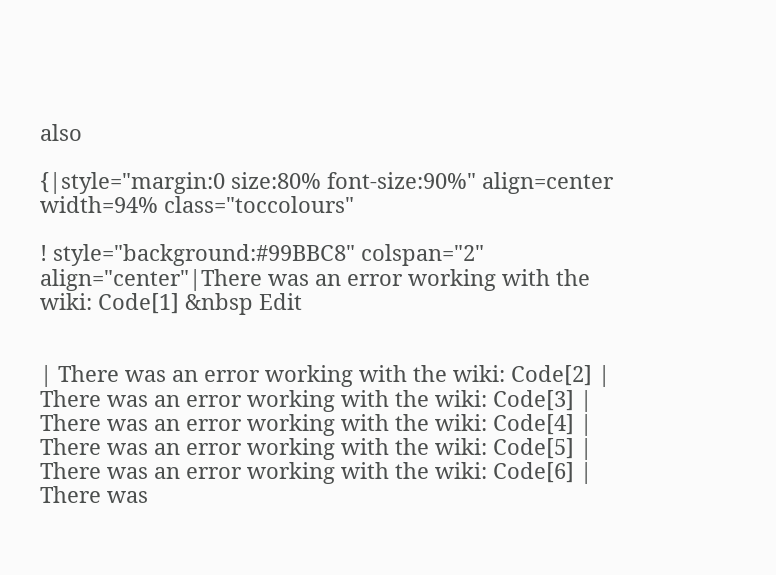also

{|style="margin:0 size:80% font-size:90%" align=center width=94% class="toccolours"

! style="background:#99BBC8" colspan="2" align="center"|There was an error working with the wiki: Code[1] &nbsp Edit


| There was an error working with the wiki: Code[2] | There was an error working with the wiki: Code[3] | There was an error working with the wiki: Code[4] | There was an error working with the wiki: Code[5] | There was an error working with the wiki: Code[6] | There was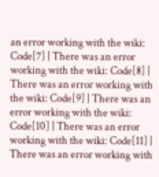an error working with the wiki: Code[7] | There was an error working with the wiki: Code[8] | There was an error working with the wiki: Code[9] | There was an error working with the wiki: Code[10] | There was an error working with the wiki: Code[11] | There was an error working with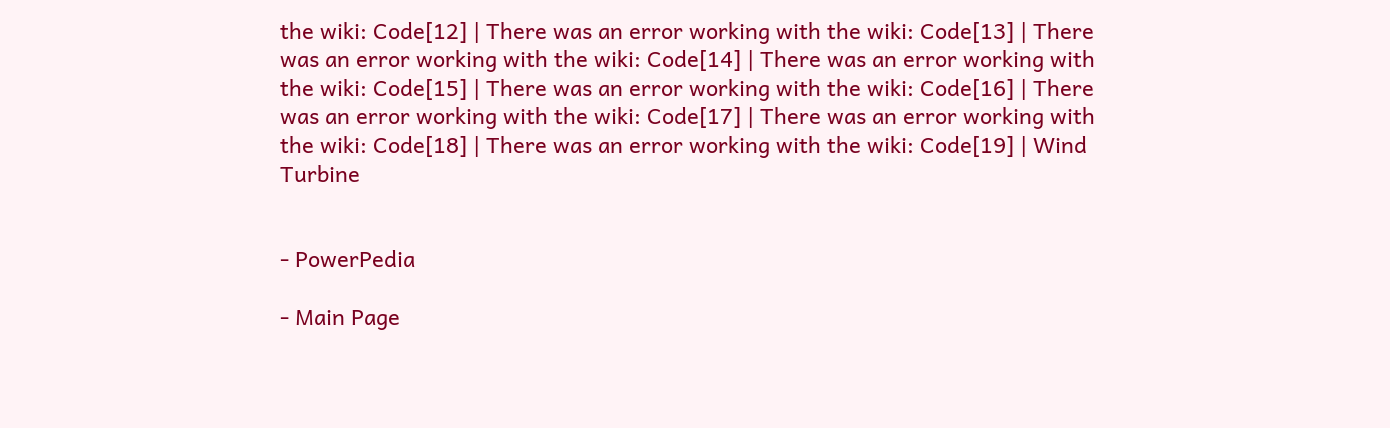the wiki: Code[12] | There was an error working with the wiki: Code[13] | There was an error working with the wiki: Code[14] | There was an error working with the wiki: Code[15] | There was an error working with the wiki: Code[16] | There was an error working with the wiki: Code[17] | There was an error working with the wiki: Code[18] | There was an error working with the wiki: Code[19] | Wind Turbine


- PowerPedia

- Main Page